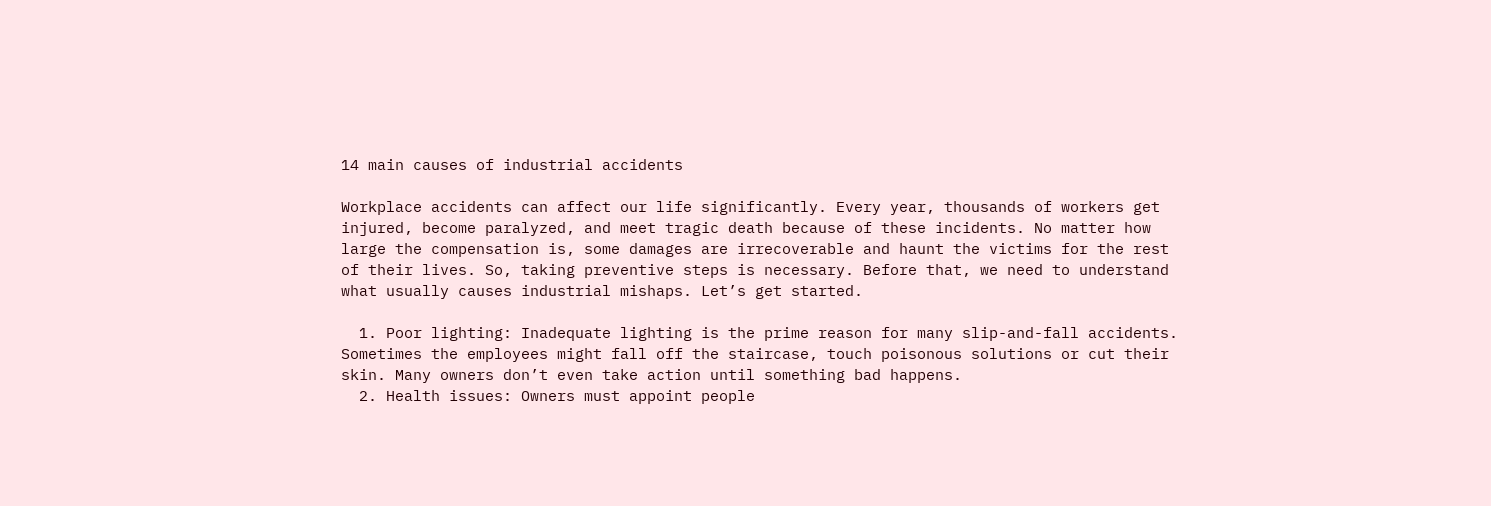14 main causes of industrial accidents

Workplace accidents can affect our life significantly. Every year, thousands of workers get injured, become paralyzed, and meet tragic death because of these incidents. No matter how large the compensation is, some damages are irrecoverable and haunt the victims for the rest of their lives. So, taking preventive steps is necessary. Before that, we need to understand what usually causes industrial mishaps. Let’s get started.

  1. Poor lighting: Inadequate lighting is the prime reason for many slip-and-fall accidents. Sometimes the employees might fall off the staircase, touch poisonous solutions or cut their skin. Many owners don’t even take action until something bad happens.
  2. Health issues: Owners must appoint people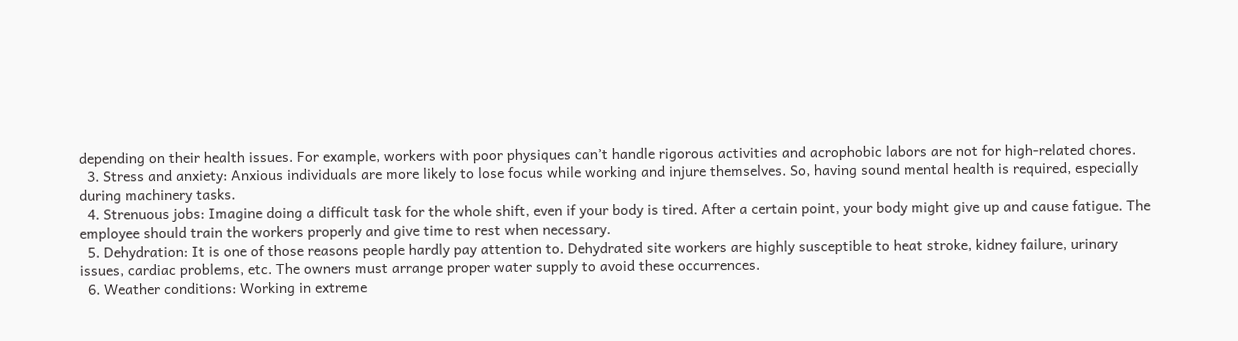depending on their health issues. For example, workers with poor physiques can’t handle rigorous activities and acrophobic labors are not for high-related chores.
  3. Stress and anxiety: Anxious individuals are more likely to lose focus while working and injure themselves. So, having sound mental health is required, especially during machinery tasks.
  4. Strenuous jobs: Imagine doing a difficult task for the whole shift, even if your body is tired. After a certain point, your body might give up and cause fatigue. The employee should train the workers properly and give time to rest when necessary.
  5. Dehydration: It is one of those reasons people hardly pay attention to. Dehydrated site workers are highly susceptible to heat stroke, kidney failure, urinary issues, cardiac problems, etc. The owners must arrange proper water supply to avoid these occurrences.
  6. Weather conditions: Working in extreme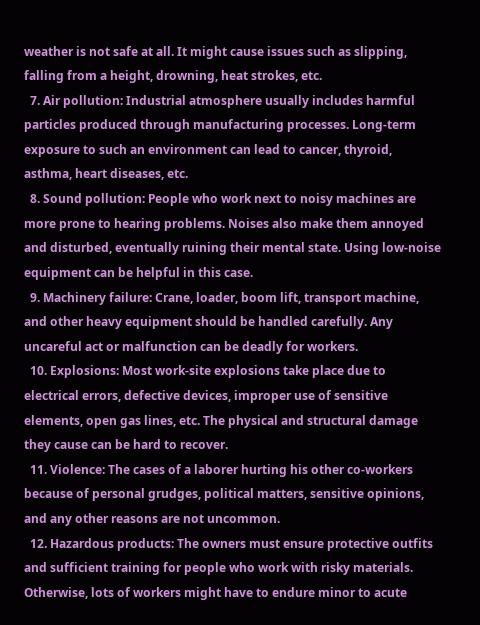weather is not safe at all. It might cause issues such as slipping, falling from a height, drowning, heat strokes, etc.
  7. Air pollution: Industrial atmosphere usually includes harmful particles produced through manufacturing processes. Long-term exposure to such an environment can lead to cancer, thyroid, asthma, heart diseases, etc.
  8. Sound pollution: People who work next to noisy machines are more prone to hearing problems. Noises also make them annoyed and disturbed, eventually ruining their mental state. Using low-noise equipment can be helpful in this case.
  9. Machinery failure: Crane, loader, boom lift, transport machine, and other heavy equipment should be handled carefully. Any uncareful act or malfunction can be deadly for workers.
  10. Explosions: Most work-site explosions take place due to electrical errors, defective devices, improper use of sensitive elements, open gas lines, etc. The physical and structural damage they cause can be hard to recover.
  11. Violence: The cases of a laborer hurting his other co-workers because of personal grudges, political matters, sensitive opinions, and any other reasons are not uncommon.
  12. Hazardous products: The owners must ensure protective outfits and sufficient training for people who work with risky materials. Otherwise, lots of workers might have to endure minor to acute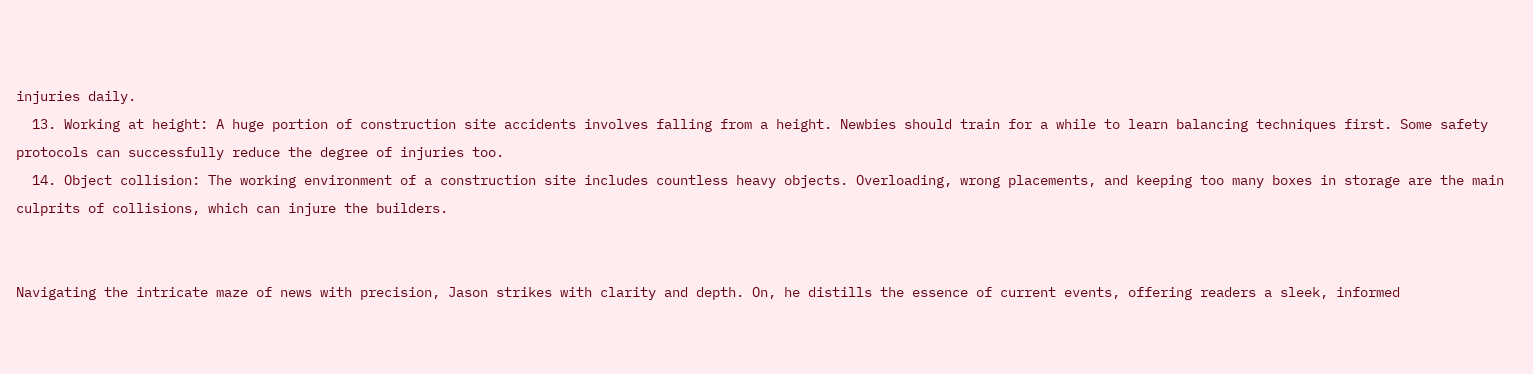injuries daily.
  13. Working at height: A huge portion of construction site accidents involves falling from a height. Newbies should train for a while to learn balancing techniques first. Some safety protocols can successfully reduce the degree of injuries too.
  14. Object collision: The working environment of a construction site includes countless heavy objects. Overloading, wrong placements, and keeping too many boxes in storage are the main culprits of collisions, which can injure the builders.


Navigating the intricate maze of news with precision, Jason strikes with clarity and depth. On, he distills the essence of current events, offering readers a sleek, informed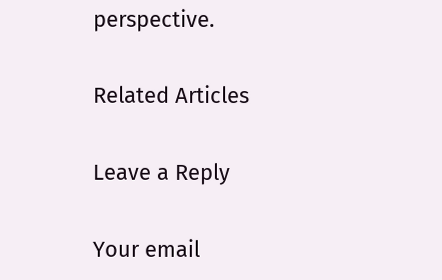perspective.

Related Articles

Leave a Reply

Your email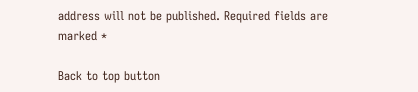address will not be published. Required fields are marked *

Back to top button